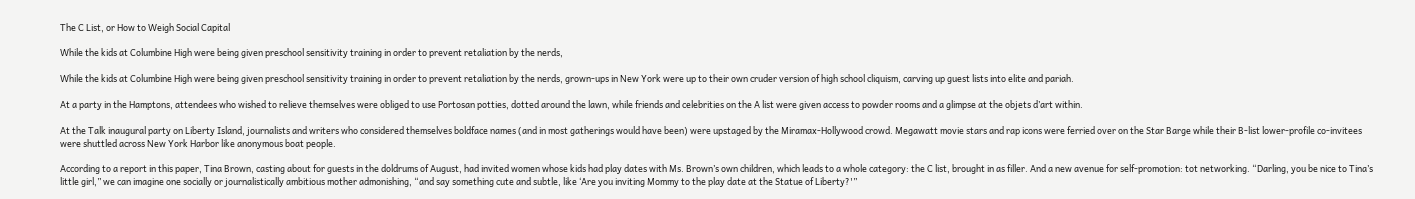The C List, or How to Weigh Social Capital

While the kids at Columbine High were being given preschool sensitivity training in order to prevent retaliation by the nerds,

While the kids at Columbine High were being given preschool sensitivity training in order to prevent retaliation by the nerds, grown-ups in New York were up to their own cruder version of high school cliquism, carving up guest lists into elite and pariah.

At a party in the Hamptons, attendees who wished to relieve themselves were obliged to use Portosan potties, dotted around the lawn, while friends and celebrities on the A list were given access to powder rooms and a glimpse at the objets d’art within.

At the Talk inaugural party on Liberty Island, journalists and writers who considered themselves boldface names (and in most gatherings would have been) were upstaged by the Miramax-Hollywood crowd. Megawatt movie stars and rap icons were ferried over on the Star Barge while their B-list lower-profile co-invitees were shuttled across New York Harbor like anonymous boat people.

According to a report in this paper, Tina Brown, casting about for guests in the doldrums of August, had invited women whose kids had play dates with Ms. Brown’s own children, which leads to a whole category: the C list, brought in as filler. And a new avenue for self-promotion: tot networking. “Darling, you be nice to Tina’s little girl,” we can imagine one socially or journalistically ambitious mother admonishing, “and say something cute and subtle, like ‘Are you inviting Mommy to the play date at the Statue of Liberty?'”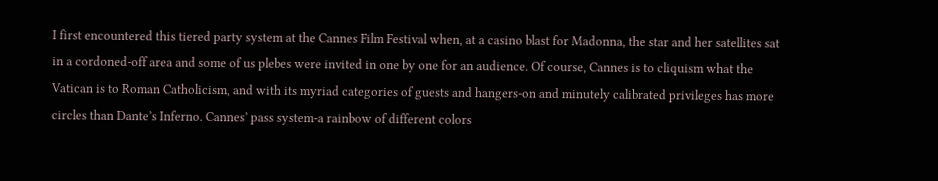I first encountered this tiered party system at the Cannes Film Festival when, at a casino blast for Madonna, the star and her satellites sat in a cordoned-off area and some of us plebes were invited in one by one for an audience. Of course, Cannes is to cliquism what the Vatican is to Roman Catholicism, and with its myriad categories of guests and hangers-on and minutely calibrated privileges has more circles than Dante’s Inferno. Cannes’ pass system-a rainbow of different colors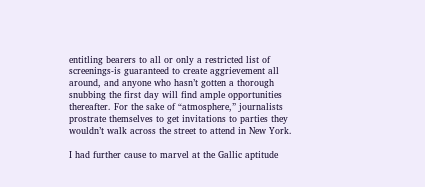entitling bearers to all or only a restricted list of screenings-is guaranteed to create aggrievement all around, and anyone who hasn’t gotten a thorough snubbing the first day will find ample opportunities thereafter. For the sake of “atmosphere,” journalists prostrate themselves to get invitations to parties they wouldn’t walk across the street to attend in New York.

I had further cause to marvel at the Gallic aptitude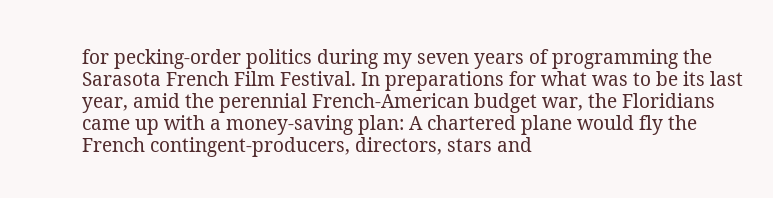for pecking-order politics during my seven years of programming the Sarasota French Film Festival. In preparations for what was to be its last year, amid the perennial French-American budget war, the Floridians came up with a money-saving plan: A chartered plane would fly the French contingent-producers, directors, stars and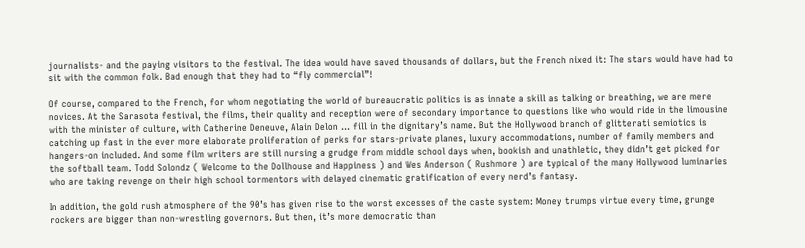journalists- and the paying visitors to the festival. The idea would have saved thousands of dollars, but the French nixed it: The stars would have had to sit with the common folk. Bad enough that they had to “fly commercial”!

Of course, compared to the French, for whom negotiating the world of bureaucratic politics is as innate a skill as talking or breathing, we are mere novices. At the Sarasota festival, the films, their quality and reception were of secondary importance to questions like who would ride in the limousine with the minister of culture, with Catherine Deneuve, Alain Delon … fill in the dignitary’s name. But the Hollywood branch of glitterati semiotics is catching up fast in the ever more elaborate proliferation of perks for stars-private planes, luxury accommodations, number of family members and hangers-on included. And some film writers are still nursing a grudge from middle school days when, bookish and unathletic, they didn’t get picked for the softball team. Todd Solondz ( Welcome to the Dollhouse and Happiness ) and Wes Anderson ( Rushmore ) are typical of the many Hollywood luminaries who are taking revenge on their high school tormentors with delayed cinematic gratification of every nerd’s fantasy.

In addition, the gold rush atmosphere of the 90’s has given rise to the worst excesses of the caste system: Money trumps virtue every time, grunge rockers are bigger than non-wrestling governors. But then, it’s more democratic than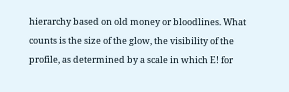hierarchy based on old money or bloodlines. What counts is the size of the glow, the visibility of the profile, as determined by a scale in which E! for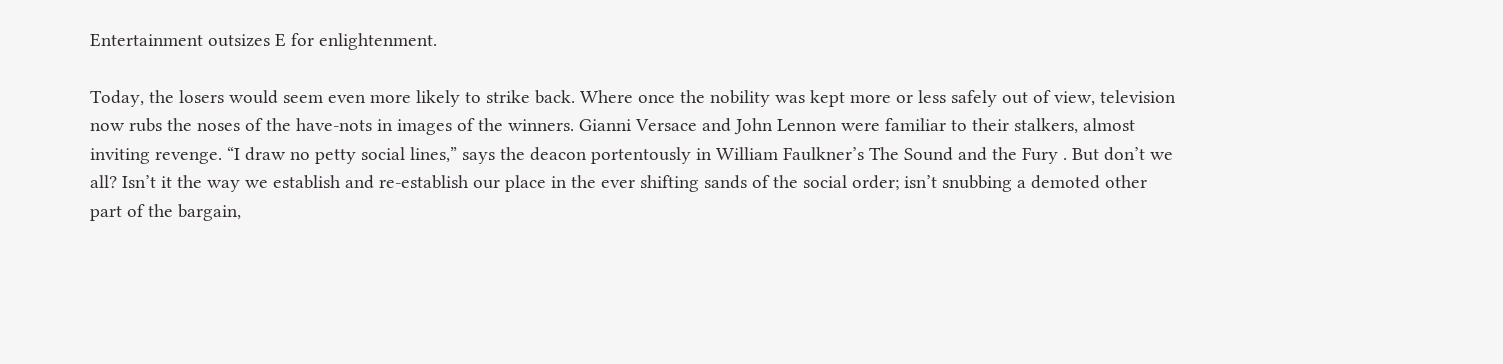Entertainment outsizes E for enlightenment.

Today, the losers would seem even more likely to strike back. Where once the nobility was kept more or less safely out of view, television now rubs the noses of the have-nots in images of the winners. Gianni Versace and John Lennon were familiar to their stalkers, almost inviting revenge. “I draw no petty social lines,” says the deacon portentously in William Faulkner’s The Sound and the Fury . But don’t we all? Isn’t it the way we establish and re-establish our place in the ever shifting sands of the social order; isn’t snubbing a demoted other part of the bargain,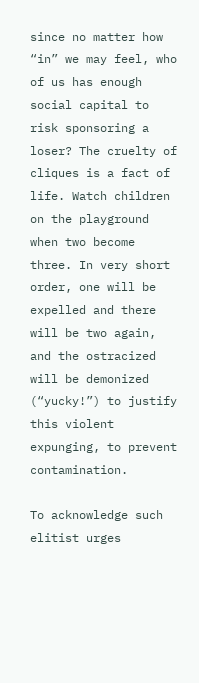since no matter how “in” we may feel, who of us has enough social capital to risk sponsoring a loser? The cruelty of cliques is a fact of life. Watch children on the playground when two become three. In very short order, one will be expelled and there will be two again, and the ostracized will be demonized (“yucky!”) to justify this violent expunging, to prevent contamination.

To acknowledge such elitist urges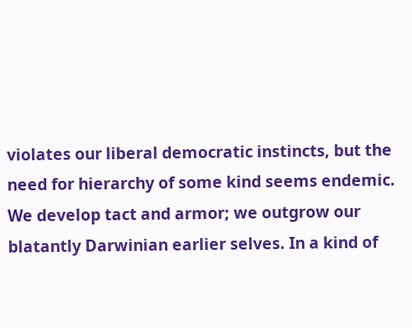violates our liberal democratic instincts, but the need for hierarchy of some kind seems endemic. We develop tact and armor; we outgrow our blatantly Darwinian earlier selves. In a kind of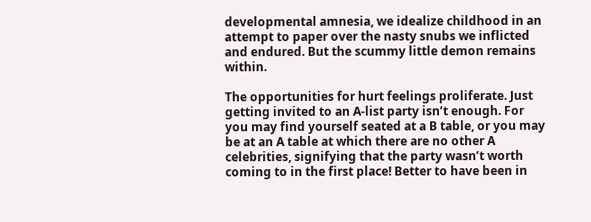developmental amnesia, we idealize childhood in an attempt to paper over the nasty snubs we inflicted and endured. But the scummy little demon remains within.

The opportunities for hurt feelings proliferate. Just getting invited to an A-list party isn’t enough. For you may find yourself seated at a B table, or you may be at an A table at which there are no other A celebrities, signifying that the party wasn’t worth coming to in the first place! Better to have been in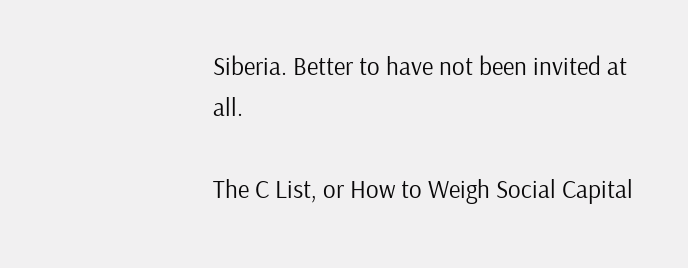Siberia. Better to have not been invited at all.

The C List, or How to Weigh Social Capital